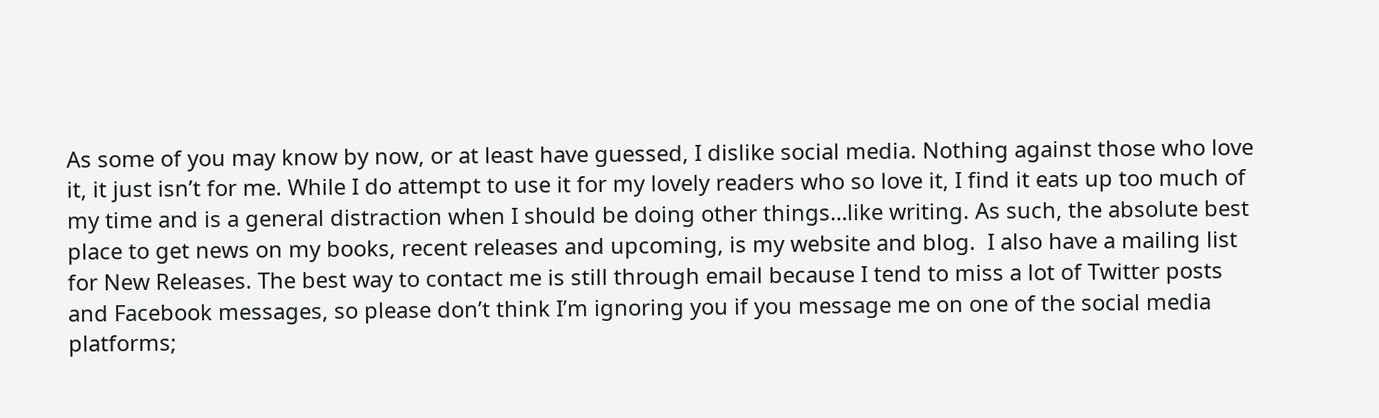As some of you may know by now, or at least have guessed, I dislike social media. Nothing against those who love it, it just isn’t for me. While I do attempt to use it for my lovely readers who so love it, I find it eats up too much of my time and is a general distraction when I should be doing other things…like writing. As such, the absolute best place to get news on my books, recent releases and upcoming, is my website and blog.  I also have a mailing list for New Releases. The best way to contact me is still through email because I tend to miss a lot of Twitter posts and Facebook messages, so please don’t think I’m ignoring you if you message me on one of the social media platforms;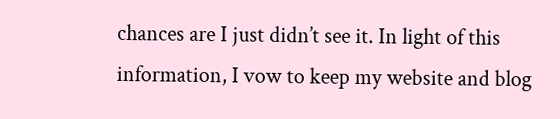chances are I just didn’t see it. In light of this information, I vow to keep my website and blog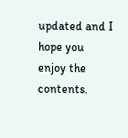updated and I hope you enjoy the contents.